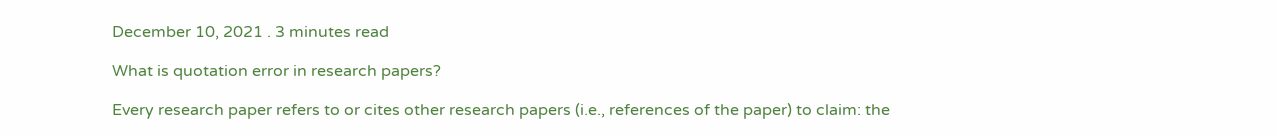December 10, 2021 . 3 minutes read

What is quotation error in research papers?

Every research paper refers to or cites other research papers (i.e., references of the paper) to claim: the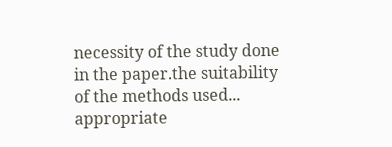necessity of the study done in the paper.the suitability of the methods used...
appropriate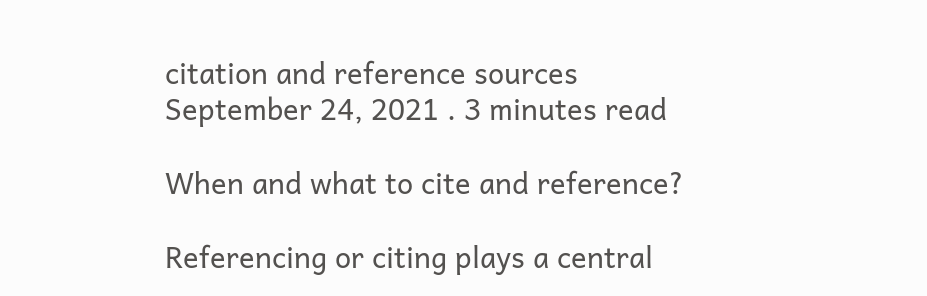citation and reference sources
September 24, 2021 . 3 minutes read

When and what to cite and reference?

Referencing or citing plays a central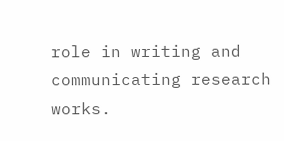role in writing and communicating research works.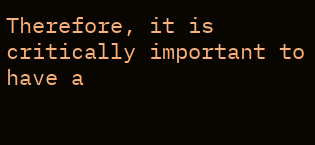Therefore, it is critically important to have a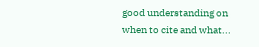good understanding on when to cite and what...